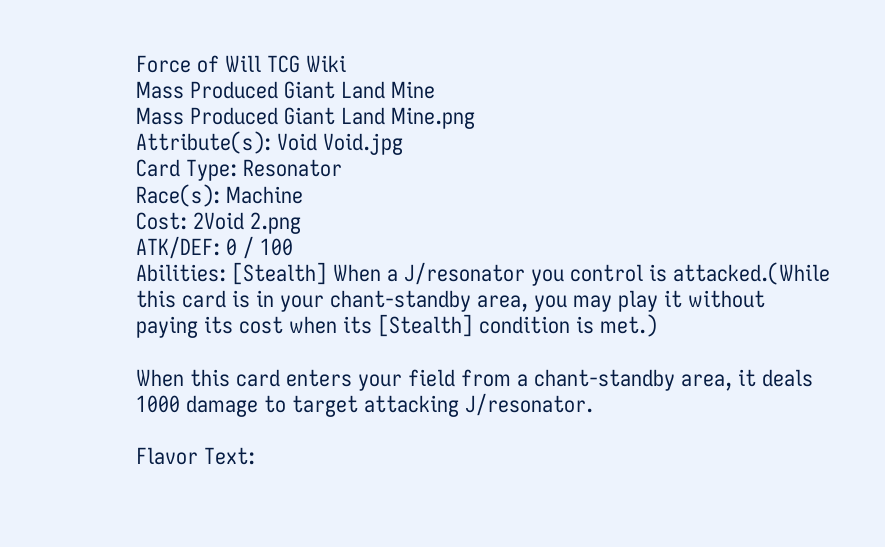Force of Will TCG Wiki
Mass Produced Giant Land Mine
Mass Produced Giant Land Mine.png
Attribute(s): Void Void.jpg
Card Type: Resonator
Race(s): Machine
Cost: 2Void 2.png
ATK/DEF: 0 / 100
Abilities: [Stealth] When a J/resonator you control is attacked.(While this card is in your chant-standby area, you may play it without paying its cost when its [Stealth] condition is met.)

When this card enters your field from a chant-standby area, it deals 1000 damage to target attacking J/resonator.

Flavor Text: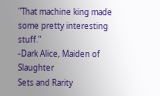"That machine king made some pretty interesting stuff."
-Dark Alice, Maiden of Slaughter
Sets and Rarity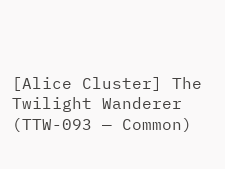[Alice Cluster] The Twilight Wanderer
(TTW-093 — Common)